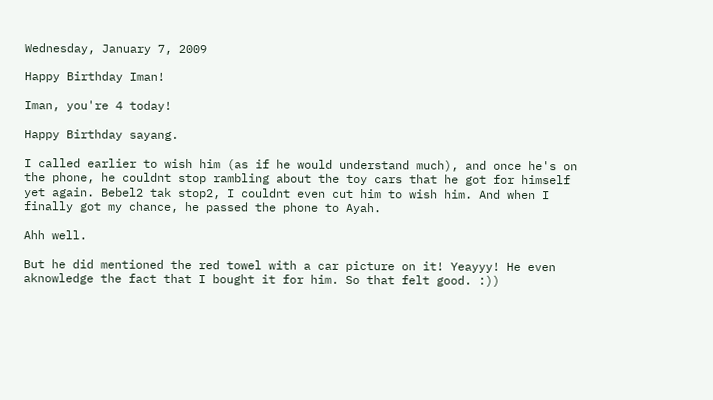Wednesday, January 7, 2009

Happy Birthday Iman!

Iman, you're 4 today!

Happy Birthday sayang.

I called earlier to wish him (as if he would understand much), and once he's on the phone, he couldnt stop rambling about the toy cars that he got for himself yet again. Bebel2 tak stop2, I couldnt even cut him to wish him. And when I finally got my chance, he passed the phone to Ayah.

Ahh well.

But he did mentioned the red towel with a car picture on it! Yeayyy! He even aknowledge the fact that I bought it for him. So that felt good. :))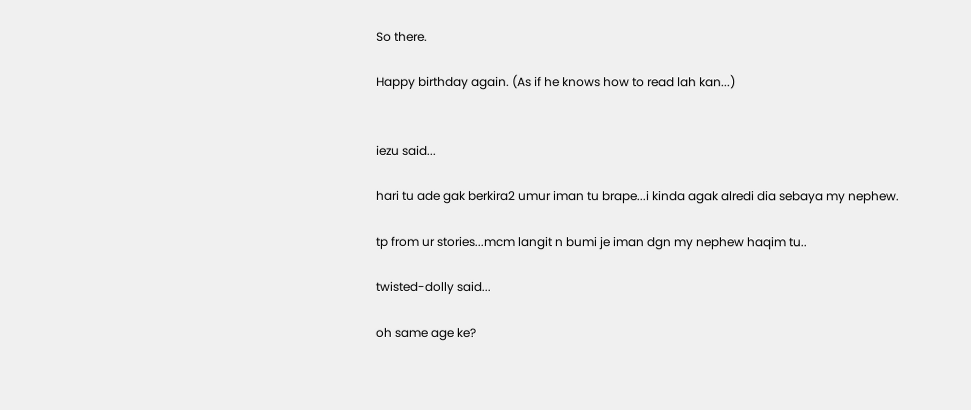So there.

Happy birthday again. (As if he knows how to read lah kan...)


iezu said...

hari tu ade gak berkira2 umur iman tu brape...i kinda agak alredi dia sebaya my nephew.

tp from ur stories...mcm langit n bumi je iman dgn my nephew haqim tu..

twisted-dolly said...

oh same age ke?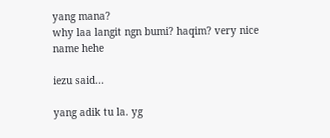yang mana?
why laa langit ngn bumi? haqim? very nice name hehe

iezu said...

yang adik tu la. yg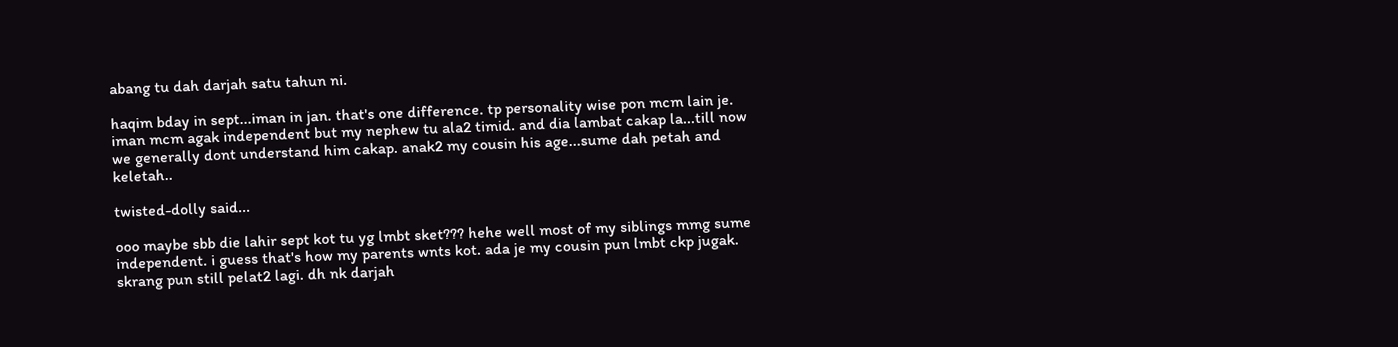abang tu dah darjah satu tahun ni.

haqim bday in sept...iman in jan. that's one difference. tp personality wise pon mcm lain je. iman mcm agak independent but my nephew tu ala2 timid. and dia lambat cakap la...till now we generally dont understand him cakap. anak2 my cousin his age...sume dah petah and keletah..

twisted-dolly said...

ooo maybe sbb die lahir sept kot tu yg lmbt sket??? hehe well most of my siblings mmg sume independent. i guess that's how my parents wnts kot. ada je my cousin pun lmbt ckp jugak. skrang pun still pelat2 lagi. dh nk darjah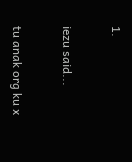1.

iezu said...

tu anak org ku x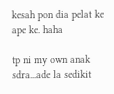kesah pon dia pelat ke ape ke. haha

tp ni my own anak sdra...ade la sedikit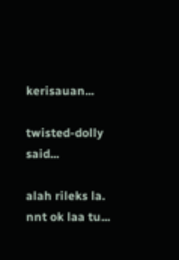kerisauan...

twisted-dolly said...

alah rileks la. nnt ok laa tu...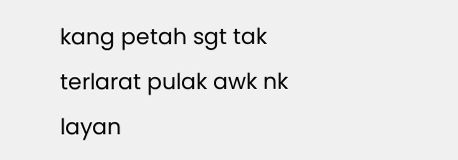kang petah sgt tak terlarat pulak awk nk layan